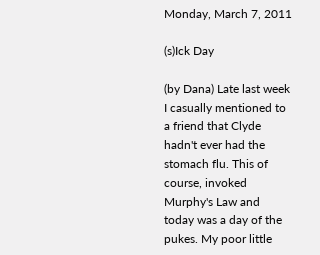Monday, March 7, 2011

(s)Ick Day

(by Dana) Late last week I casually mentioned to a friend that Clyde hadn't ever had the stomach flu. This of course, invoked Murphy's Law and today was a day of the pukes. My poor little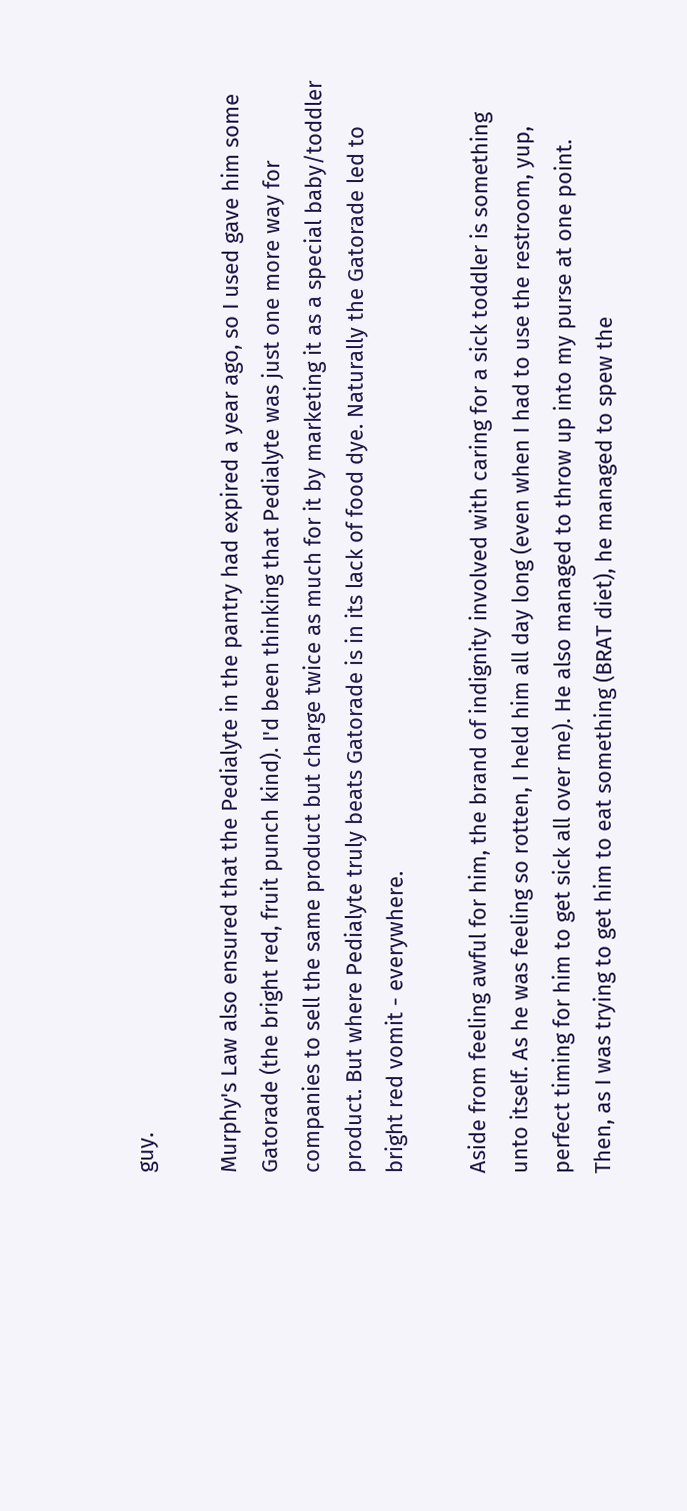guy.

Murphy's Law also ensured that the Pedialyte in the pantry had expired a year ago, so I used gave him some Gatorade (the bright red, fruit punch kind). I'd been thinking that Pedialyte was just one more way for companies to sell the same product but charge twice as much for it by marketing it as a special baby/toddler product. But where Pedialyte truly beats Gatorade is in its lack of food dye. Naturally the Gatorade led to bright red vomit - everywhere.

Aside from feeling awful for him, the brand of indignity involved with caring for a sick toddler is something unto itself. As he was feeling so rotten, I held him all day long (even when I had to use the restroom, yup, perfect timing for him to get sick all over me). He also managed to throw up into my purse at one point. Then, as I was trying to get him to eat something (BRAT diet), he managed to spew the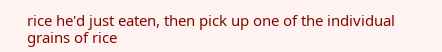rice he'd just eaten, then pick up one of the individual grains of rice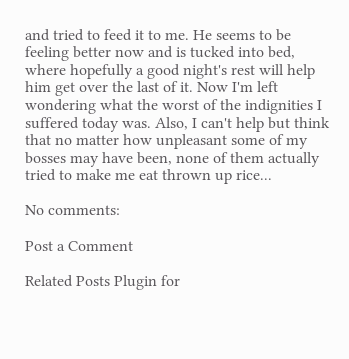and tried to feed it to me. He seems to be feeling better now and is tucked into bed, where hopefully a good night's rest will help him get over the last of it. Now I'm left wondering what the worst of the indignities I suffered today was. Also, I can't help but think that no matter how unpleasant some of my bosses may have been, none of them actually tried to make me eat thrown up rice...

No comments:

Post a Comment

Related Posts Plugin for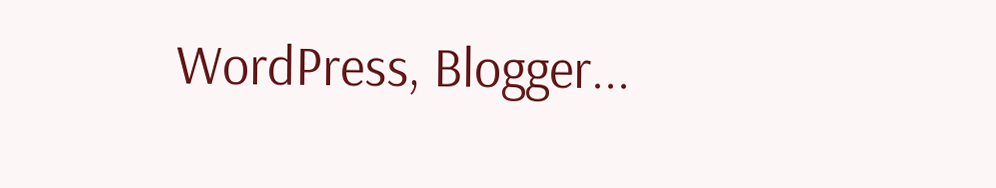WordPress, Blogger...